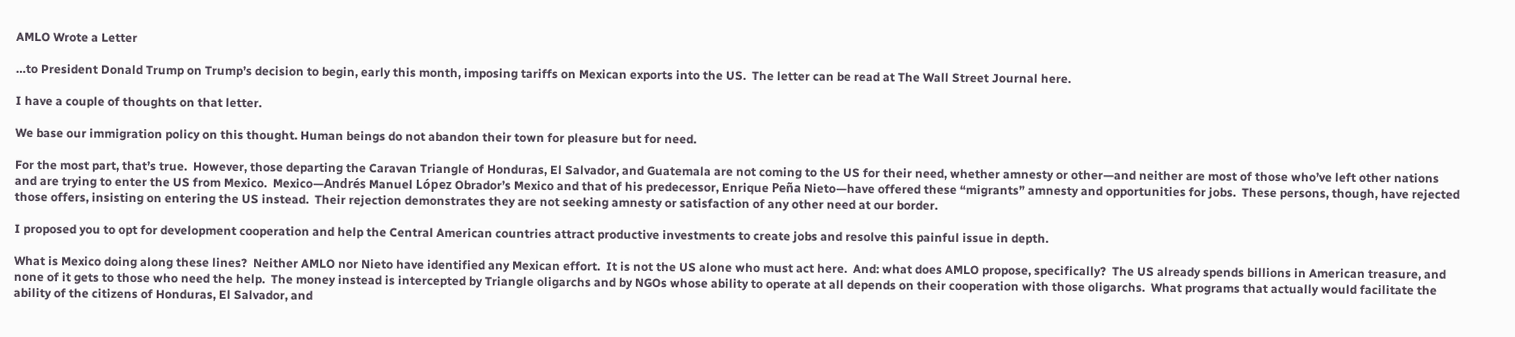AMLO Wrote a Letter

…to President Donald Trump on Trump’s decision to begin, early this month, imposing tariffs on Mexican exports into the US.  The letter can be read at The Wall Street Journal here.

I have a couple of thoughts on that letter.

We base our immigration policy on this thought. Human beings do not abandon their town for pleasure but for need.

For the most part, that’s true.  However, those departing the Caravan Triangle of Honduras, El Salvador, and Guatemala are not coming to the US for their need, whether amnesty or other—and neither are most of those who’ve left other nations and are trying to enter the US from Mexico.  Mexico—Andrés Manuel López Obrador’s Mexico and that of his predecessor, Enrique Peña Nieto—have offered these “migrants” amnesty and opportunities for jobs.  These persons, though, have rejected those offers, insisting on entering the US instead.  Their rejection demonstrates they are not seeking amnesty or satisfaction of any other need at our border.

I proposed you to opt for development cooperation and help the Central American countries attract productive investments to create jobs and resolve this painful issue in depth.

What is Mexico doing along these lines?  Neither AMLO nor Nieto have identified any Mexican effort.  It is not the US alone who must act here.  And: what does AMLO propose, specifically?  The US already spends billions in American treasure, and none of it gets to those who need the help.  The money instead is intercepted by Triangle oligarchs and by NGOs whose ability to operate at all depends on their cooperation with those oligarchs.  What programs that actually would facilitate the ability of the citizens of Honduras, El Salvador, and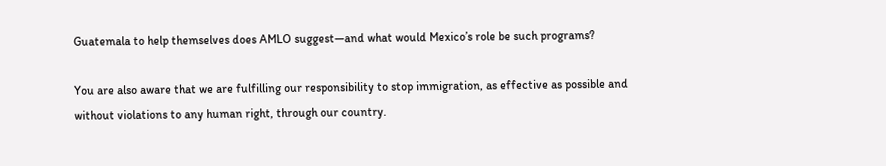Guatemala to help themselves does AMLO suggest—and what would Mexico’s role be such programs?

You are also aware that we are fulfilling our responsibility to stop immigration, as effective as possible and without violations to any human right, through our country.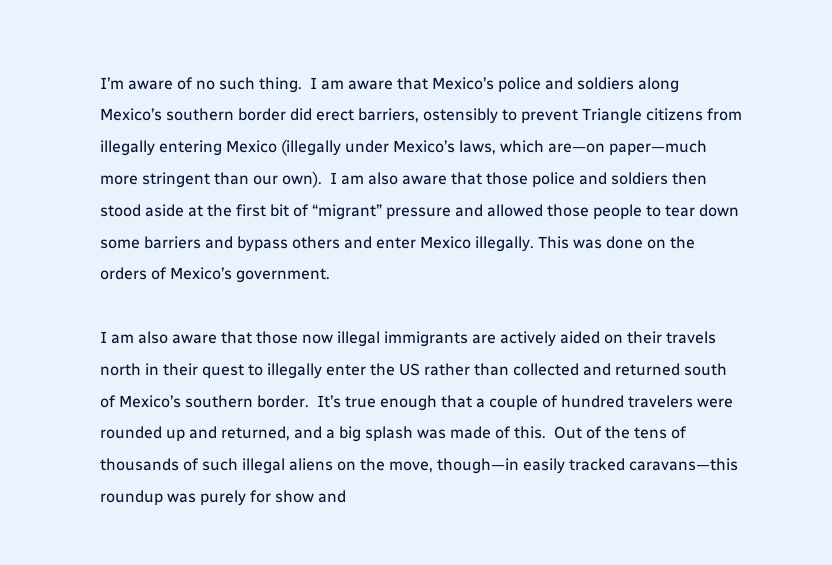I’m aware of no such thing.  I am aware that Mexico’s police and soldiers along Mexico’s southern border did erect barriers, ostensibly to prevent Triangle citizens from illegally entering Mexico (illegally under Mexico’s laws, which are—on paper—much more stringent than our own).  I am also aware that those police and soldiers then stood aside at the first bit of “migrant” pressure and allowed those people to tear down some barriers and bypass others and enter Mexico illegally. This was done on the orders of Mexico’s government.

I am also aware that those now illegal immigrants are actively aided on their travels north in their quest to illegally enter the US rather than collected and returned south of Mexico’s southern border.  It’s true enough that a couple of hundred travelers were rounded up and returned, and a big splash was made of this.  Out of the tens of thousands of such illegal aliens on the move, though—in easily tracked caravans—this roundup was purely for show and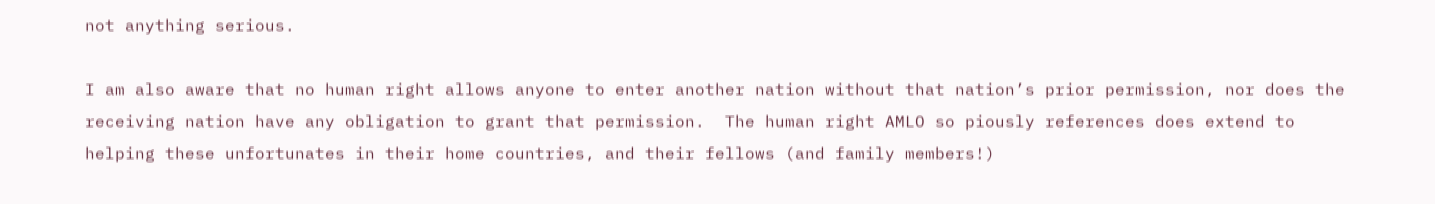not anything serious.

I am also aware that no human right allows anyone to enter another nation without that nation’s prior permission, nor does the receiving nation have any obligation to grant that permission.  The human right AMLO so piously references does extend to helping these unfortunates in their home countries, and their fellows (and family members!)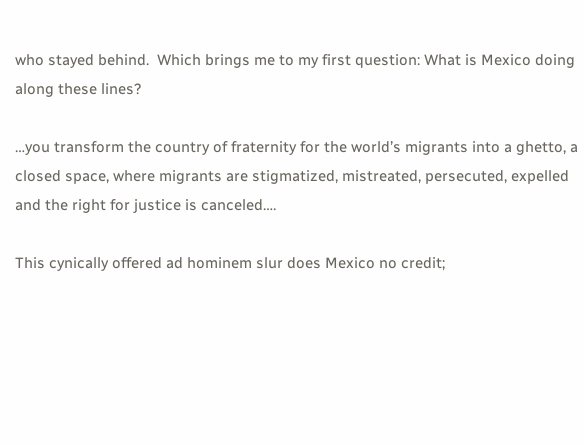who stayed behind.  Which brings me to my first question: What is Mexico doing along these lines?

…you transform the country of fraternity for the world’s migrants into a ghetto, a closed space, where migrants are stigmatized, mistreated, persecuted, expelled and the right for justice is canceled….

This cynically offered ad hominem slur does Mexico no credit;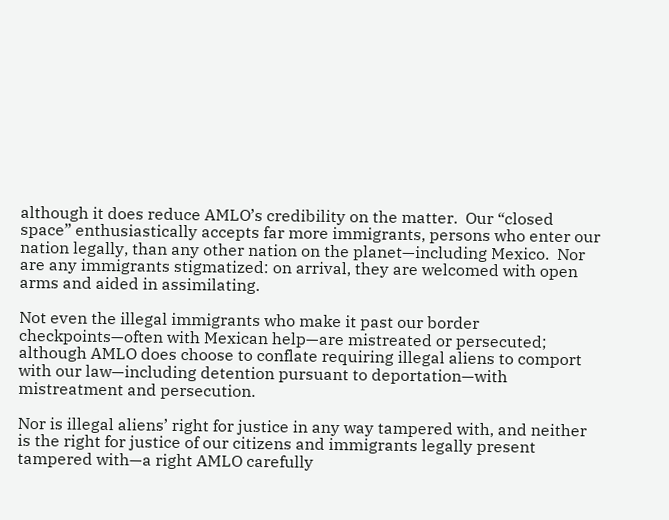although it does reduce AMLO’s credibility on the matter.  Our “closed space” enthusiastically accepts far more immigrants, persons who enter our nation legally, than any other nation on the planet—including Mexico.  Nor are any immigrants stigmatized: on arrival, they are welcomed with open arms and aided in assimilating.

Not even the illegal immigrants who make it past our border checkpoints—often with Mexican help—are mistreated or persecuted; although AMLO does choose to conflate requiring illegal aliens to comport with our law—including detention pursuant to deportation—with mistreatment and persecution.

Nor is illegal aliens’ right for justice in any way tampered with, and neither is the right for justice of our citizens and immigrants legally present tampered with—a right AMLO carefully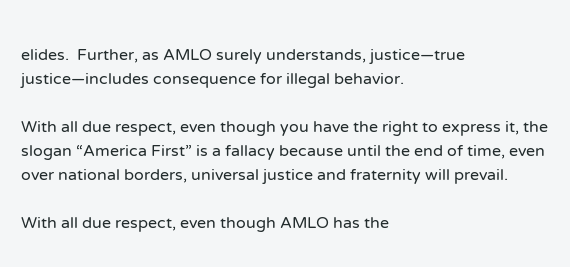elides.  Further, as AMLO surely understands, justice—true justice—includes consequence for illegal behavior.

With all due respect, even though you have the right to express it, the slogan “America First” is a fallacy because until the end of time, even over national borders, universal justice and fraternity will prevail.

With all due respect, even though AMLO has the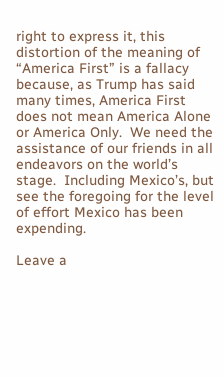right to express it, this distortion of the meaning of “America First” is a fallacy because, as Trump has said many times, America First does not mean America Alone or America Only.  We need the assistance of our friends in all endeavors on the world’s stage.  Including Mexico’s, but see the foregoing for the level of effort Mexico has been expending.

Leave a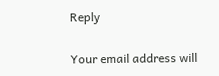Reply

Your email address will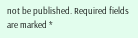not be published. Required fields are marked *